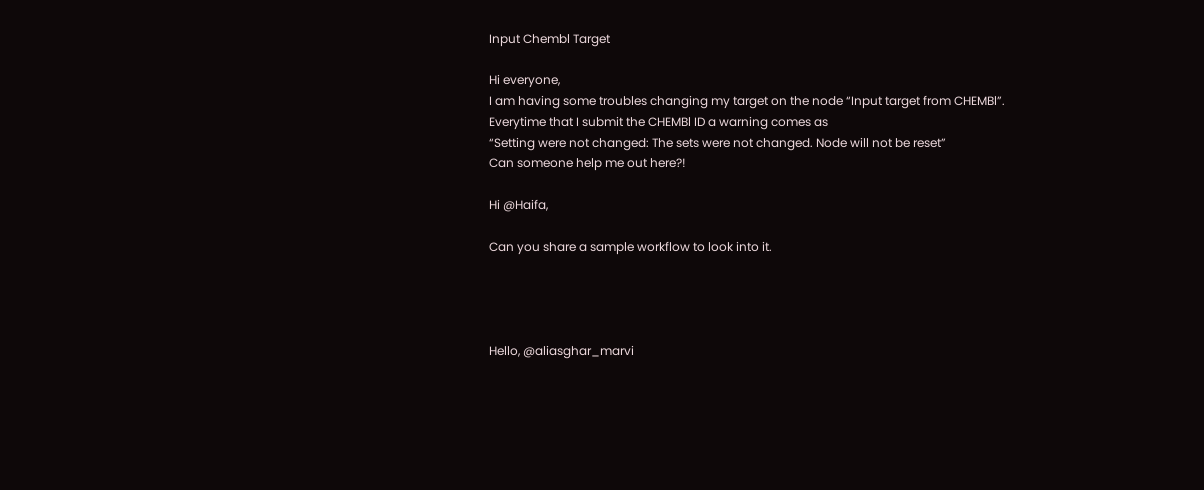Input Chembl Target

Hi everyone,
I am having some troubles changing my target on the node “Input target from CHEMBl”.
Everytime that I submit the CHEMBl ID a warning comes as
“Setting were not changed: The sets were not changed. Node will not be reset”
Can someone help me out here?!

Hi @Haifa,

Can you share a sample workflow to look into it.




Hello, @aliasghar_marvi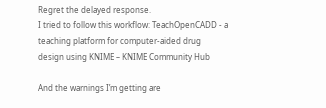Regret the delayed response.
I tried to follow this workflow: TeachOpenCADD - a teaching platform for computer-aided drug design using KNIME – KNIME Community Hub

And the warnings I’m getting are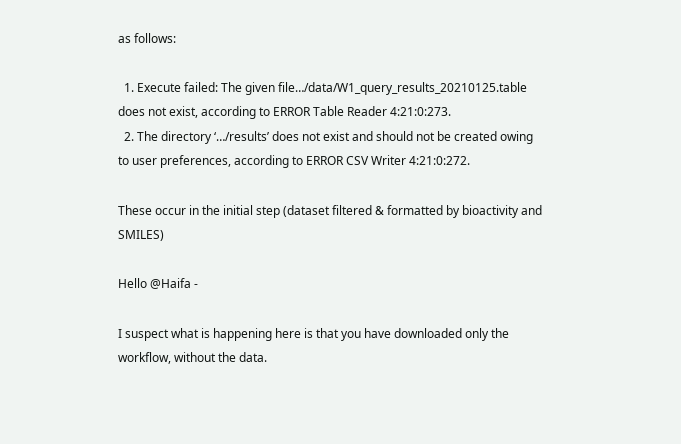as follows:

  1. Execute failed: The given file…/data/W1_query_results_20210125.table does not exist, according to ERROR Table Reader 4:21:0:273.
  2. The directory ‘…/results’ does not exist and should not be created owing to user preferences, according to ERROR CSV Writer 4:21:0:272.

These occur in the initial step (dataset filtered & formatted by bioactivity and SMILES)

Hello @Haifa -

I suspect what is happening here is that you have downloaded only the workflow, without the data.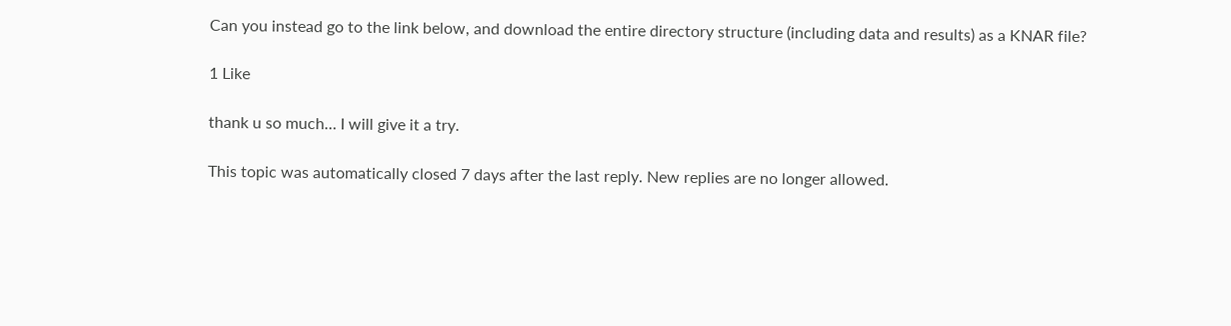Can you instead go to the link below, and download the entire directory structure (including data and results) as a KNAR file?

1 Like

thank u so much… I will give it a try.

This topic was automatically closed 7 days after the last reply. New replies are no longer allowed.